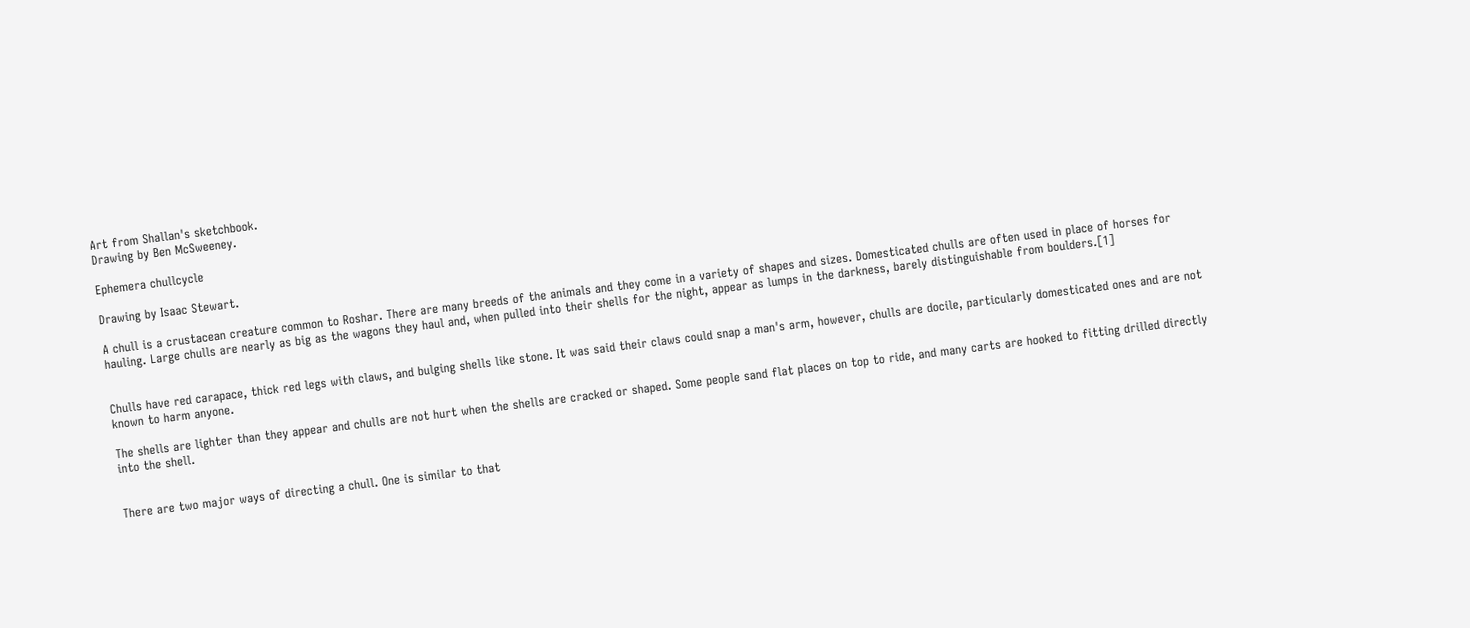Art from Shallan's sketchbook.
Drawing by Ben McSweeney.

Ephemera chullcycle

Drawing by Isaac Stewart.

A chull is a crustacean creature common to Roshar. There are many breeds of the animals and they come in a variety of shapes and sizes. Domesticated chulls are often used in place of horses for hauling. Large chulls are nearly as big as the wagons they haul and, when pulled into their shells for the night, appear as lumps in the darkness, barely distinguishable from boulders.[1]


Chulls have red carapace, thick red legs with claws, and bulging shells like stone. It was said their claws could snap a man's arm, however, chulls are docile, particularly domesticated ones and are not known to harm anyone.

The shells are lighter than they appear and chulls are not hurt when the shells are cracked or shaped. Some people sand flat places on top to ride, and many carts are hooked to fitting drilled directly into the shell.


There are two major ways of directing a chull. One is similar to that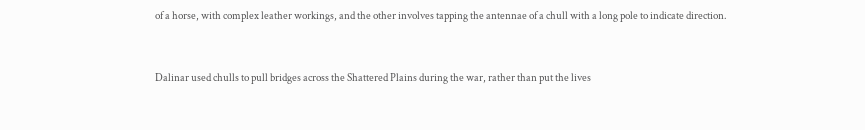of a horse, with complex leather workings, and the other involves tapping the antennae of a chull with a long pole to indicate direction.


Dalinar used chulls to pull bridges across the Shattered Plains during the war, rather than put the lives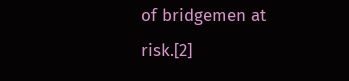of bridgemen at risk.[2]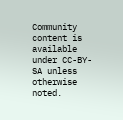Community content is available under CC-BY-SA unless otherwise noted.